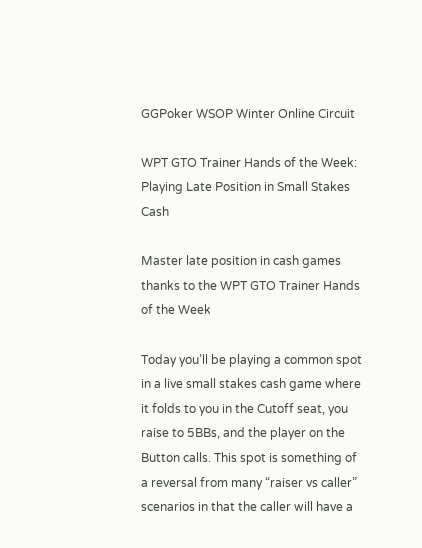GGPoker WSOP Winter Online Circuit

WPT GTO Trainer Hands of the Week: Playing Late Position in Small Stakes Cash

Master late position in cash games thanks to the WPT GTO Trainer Hands of the Week

Today you’ll be playing a common spot in a live small stakes cash game where it folds to you in the Cutoff seat, you raise to 5BBs, and the player on the Button calls. This spot is something of a reversal from many “raiser vs caller” scenarios in that the caller will have a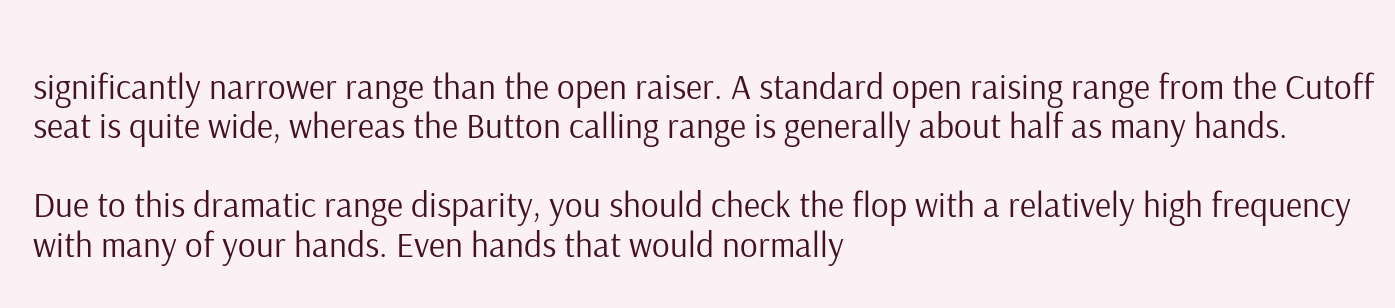significantly narrower range than the open raiser. A standard open raising range from the Cutoff seat is quite wide, whereas the Button calling range is generally about half as many hands.

Due to this dramatic range disparity, you should check the flop with a relatively high frequency with many of your hands. Even hands that would normally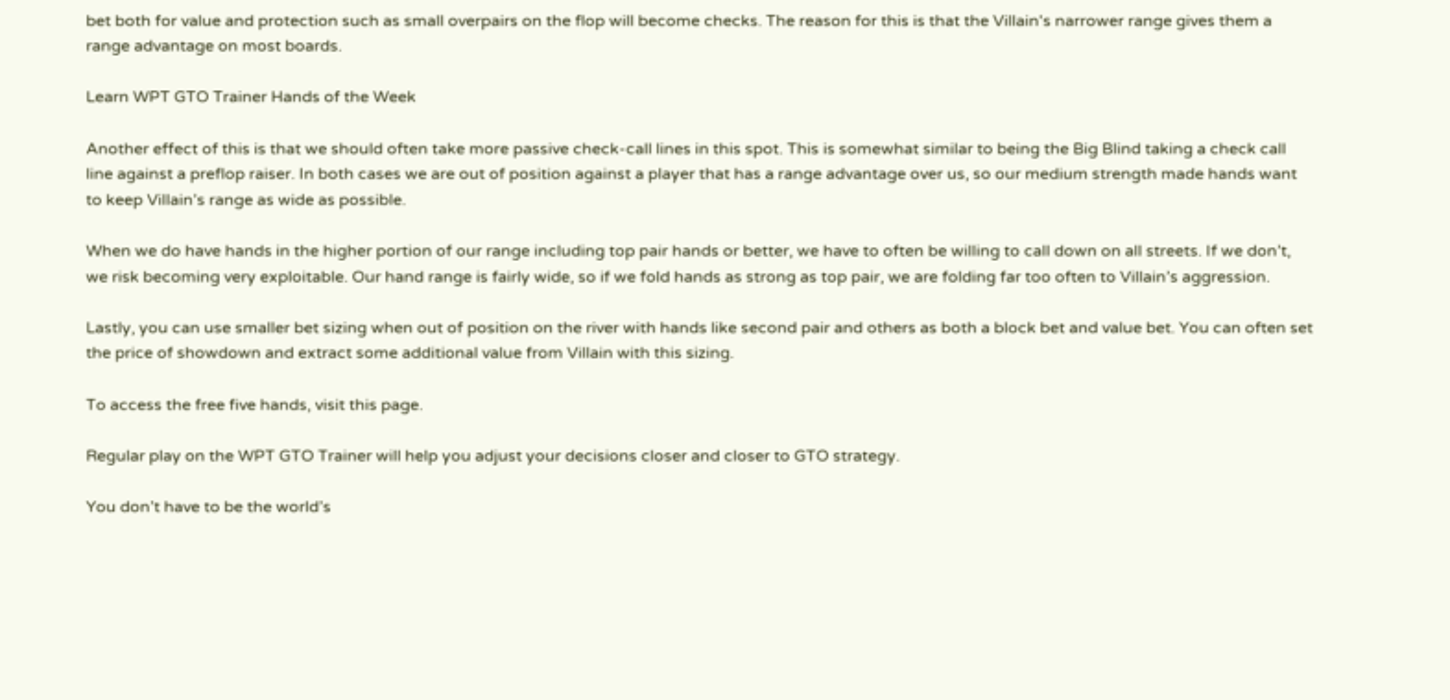bet both for value and protection such as small overpairs on the flop will become checks. The reason for this is that the Villain's narrower range gives them a range advantage on most boards.

Learn WPT GTO Trainer Hands of the Week

Another effect of this is that we should often take more passive check-call lines in this spot. This is somewhat similar to being the Big Blind taking a check call line against a preflop raiser. In both cases we are out of position against a player that has a range advantage over us, so our medium strength made hands want to keep Villain’s range as wide as possible.

When we do have hands in the higher portion of our range including top pair hands or better, we have to often be willing to call down on all streets. If we don’t, we risk becoming very exploitable. Our hand range is fairly wide, so if we fold hands as strong as top pair, we are folding far too often to Villain’s aggression.

Lastly, you can use smaller bet sizing when out of position on the river with hands like second pair and others as both a block bet and value bet. You can often set the price of showdown and extract some additional value from Villain with this sizing.

To access the free five hands, visit this page.

Regular play on the WPT GTO Trainer will help you adjust your decisions closer and closer to GTO strategy.

You don’t have to be the world’s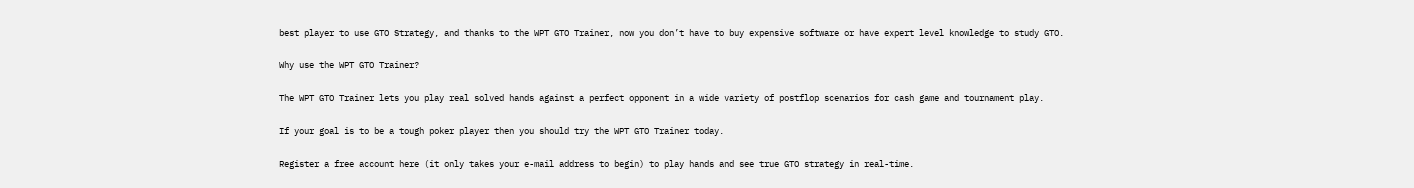best player to use GTO Strategy, and thanks to the WPT GTO Trainer, now you don’t have to buy expensive software or have expert level knowledge to study GTO.

Why use the WPT GTO Trainer?

The WPT GTO Trainer lets you play real solved hands against a perfect opponent in a wide variety of postflop scenarios for cash game and tournament play.

If your goal is to be a tough poker player then you should try the WPT GTO Trainer today.

Register a free account here (it only takes your e-mail address to begin) to play hands and see true GTO strategy in real-time.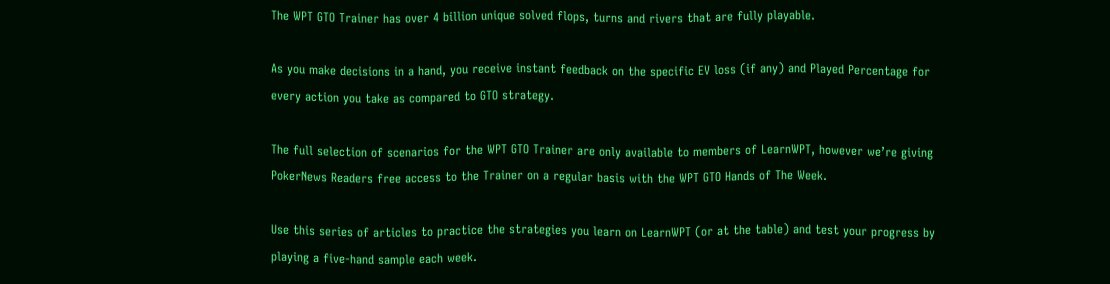The WPT GTO Trainer has over 4 billion unique solved flops, turns and rivers that are fully playable.

As you make decisions in a hand, you receive instant feedback on the specific EV loss (if any) and Played Percentage for every action you take as compared to GTO strategy.

The full selection of scenarios for the WPT GTO Trainer are only available to members of LearnWPT, however we’re giving PokerNews Readers free access to the Trainer on a regular basis with the WPT GTO Hands of The Week.

Use this series of articles to practice the strategies you learn on LearnWPT (or at the table) and test your progress by playing a five-hand sample each week.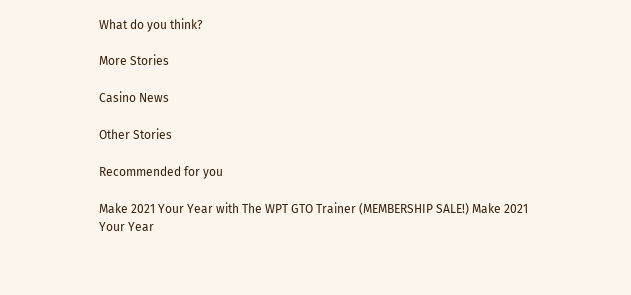What do you think?

More Stories

Casino News

Other Stories

Recommended for you

Make 2021 Your Year with The WPT GTO Trainer (MEMBERSHIP SALE!) Make 2021 Your Year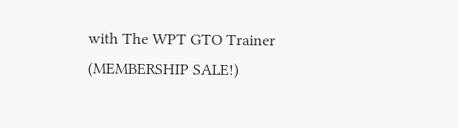with The WPT GTO Trainer (MEMBERSHIP SALE!)